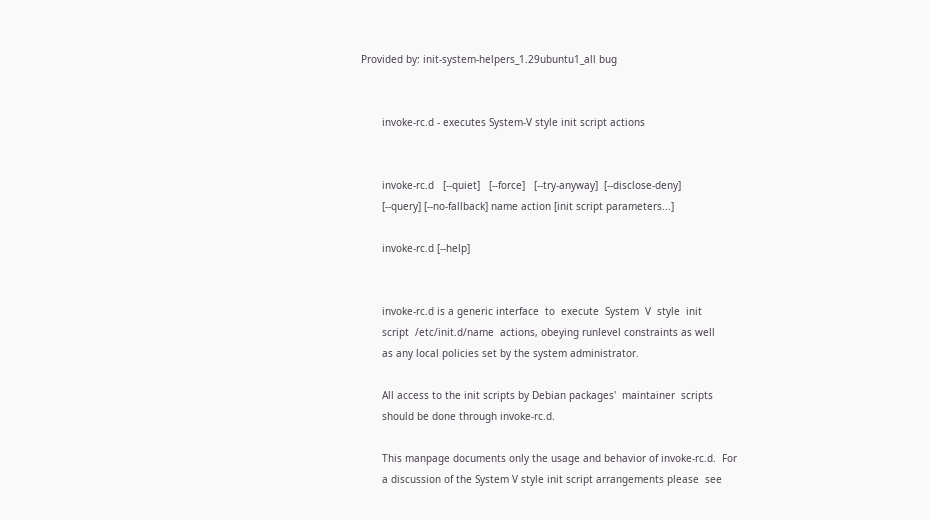Provided by: init-system-helpers_1.29ubuntu1_all bug


       invoke-rc.d - executes System-V style init script actions


       invoke-rc.d   [--quiet]   [--force]   [--try-anyway]  [--disclose-deny]
       [--query] [--no-fallback] name action [init script parameters...]

       invoke-rc.d [--help]


       invoke-rc.d is a generic interface  to  execute  System  V  style  init
       script  /etc/init.d/name  actions, obeying runlevel constraints as well
       as any local policies set by the system administrator.

       All access to the init scripts by Debian packages'  maintainer  scripts
       should be done through invoke-rc.d.

       This manpage documents only the usage and behavior of invoke-rc.d.  For
       a discussion of the System V style init script arrangements please  see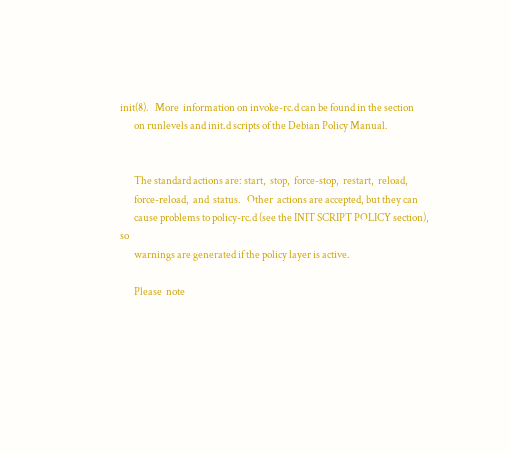init(8).   More  information on invoke-rc.d can be found in the section
       on runlevels and init.d scripts of the Debian Policy Manual.


       The standard actions are: start,  stop,  force-stop,  restart,  reload,
       force-reload,  and  status.   Other  actions are accepted, but they can
       cause problems to policy-rc.d (see the INIT SCRIPT POLICY section),  so
       warnings are generated if the policy layer is active.

       Please  note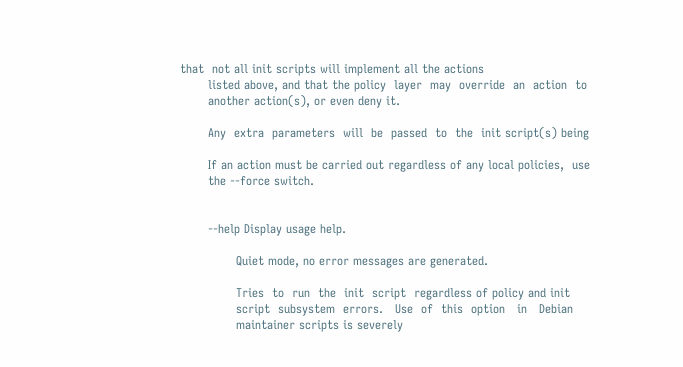that  not all init scripts will implement all the actions
       listed above, and that the policy  layer  may  override  an  action  to
       another action(s), or even deny it.

       Any  extra  parameters  will  be  passed  to  the  init script(s) being

       If an action must be carried out regardless of any local policies,  use
       the --force switch.


       --help Display usage help.

              Quiet mode, no error messages are generated.

              Tries  to  run  the  init  script  regardless of policy and init
              script  subsystem  errors.   Use  of  this  option   in   Debian
              maintainer scripts is severely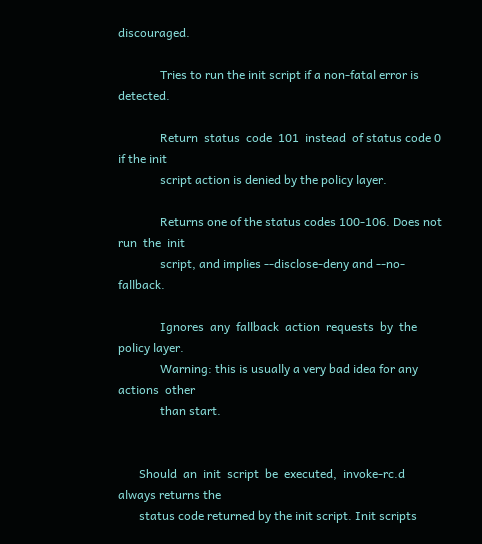discouraged.

              Tries to run the init script if a non-fatal error is detected.

              Return  status  code  101  instead  of status code 0 if the init
              script action is denied by the policy layer.

              Returns one of the status codes 100-106. Does not run  the  init
              script, and implies --disclose-deny and --no-fallback.

              Ignores  any  fallback  action  requests  by  the  policy layer.
              Warning: this is usually a very bad idea for any  actions  other
              than start.


       Should  an  init  script  be  executed,  invoke-rc.d always returns the
       status code returned by the init script. Init scripts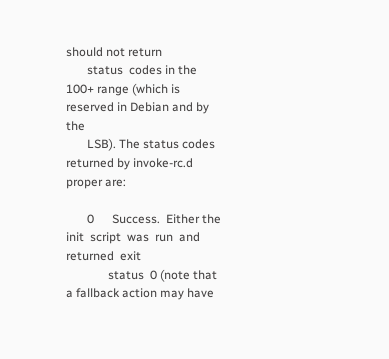should not return
       status  codes in the 100+ range (which is reserved in Debian and by the
       LSB). The status codes returned by invoke-rc.d proper are:

       0      Success.  Either the init  script  was  run  and  returned  exit
              status  0 (note that a fallback action may have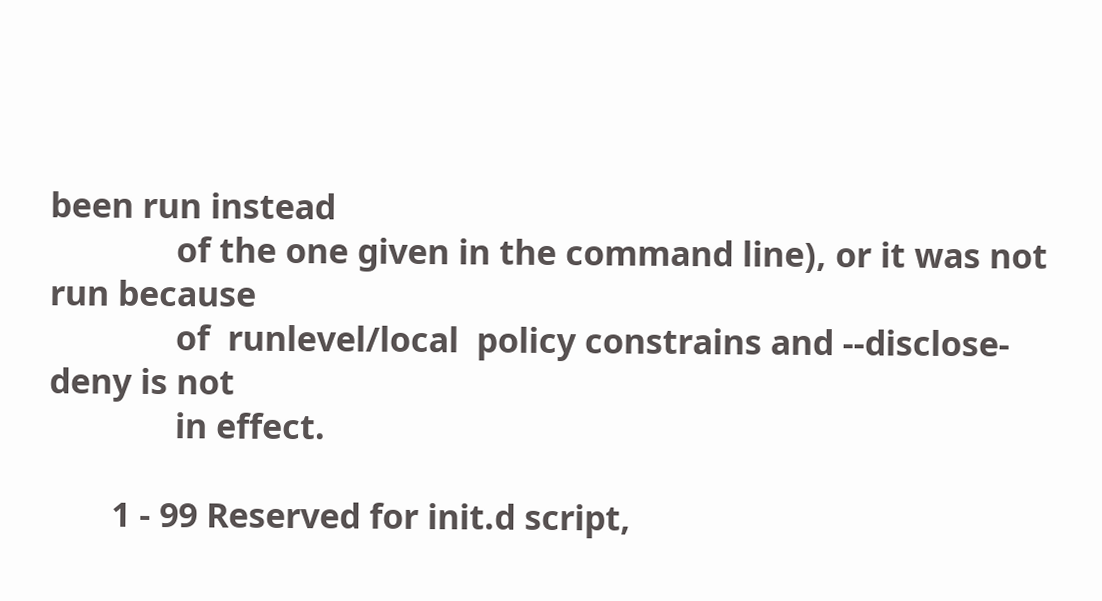been run instead
              of the one given in the command line), or it was not run because
              of  runlevel/local  policy constrains and --disclose-deny is not
              in effect.

       1 - 99 Reserved for init.d script,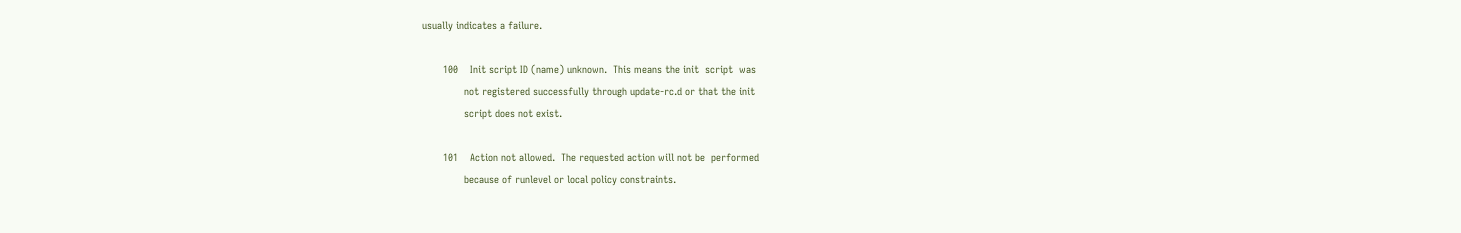usually indicates a failure.

       100    Init script ID (name) unknown.  This means the init  script  was
              not registered successfully through update-rc.d or that the init
              script does not exist.

       101    Action not allowed.  The requested action will not be  performed
              because of runlevel or local policy constraints.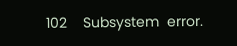102    Subsystem  error.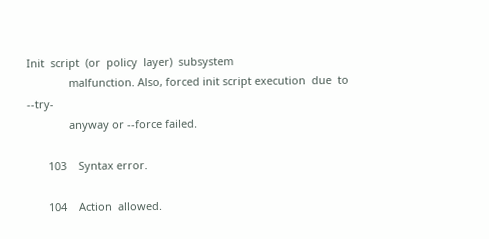Init  script  (or  policy  layer)  subsystem
              malfunction. Also, forced init script execution  due  to  --try-
              anyway or --force failed.

       103    Syntax error.

       104    Action  allowed.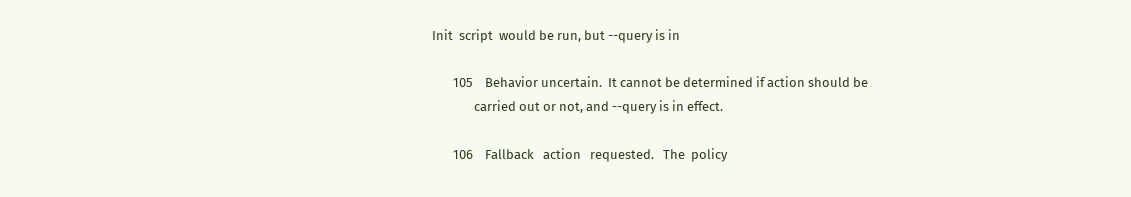Init  script  would be run, but --query is in

       105    Behavior uncertain.  It cannot be determined if action should be
              carried out or not, and --query is in effect.

       106    Fallback   action   requested.   The  policy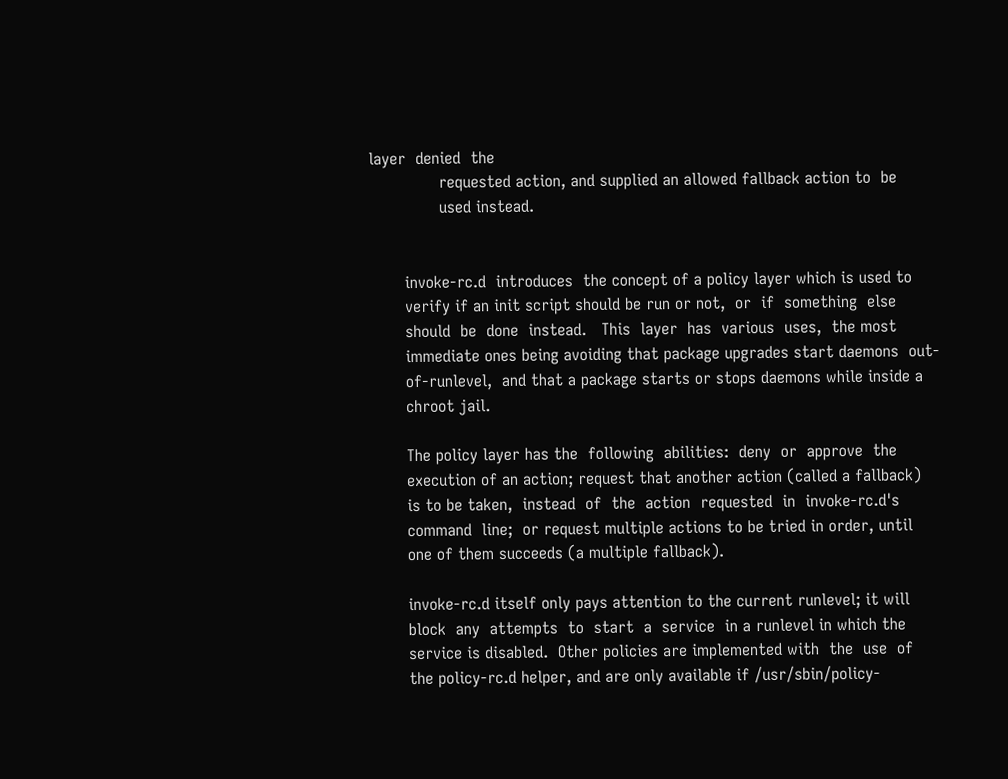layer  denied  the
              requested action, and supplied an allowed fallback action to  be
              used instead.


       invoke-rc.d  introduces  the concept of a policy layer which is used to
       verify if an init script should be run or not,  or  if  something  else
       should  be  done  instead.   This  layer  has  various  uses,  the most
       immediate ones being avoiding that package upgrades start daemons  out-
       of-runlevel,  and that a package starts or stops daemons while inside a
       chroot jail.

       The policy layer has the  following  abilities:  deny  or  approve  the
       execution of an action; request that another action (called a fallback)
       is to be taken,  instead  of  the  action  requested  in  invoke-rc.d's
       command  line;  or request multiple actions to be tried in order, until
       one of them succeeds (a multiple fallback).

       invoke-rc.d itself only pays attention to the current runlevel; it will
       block  any  attempts  to  start  a  service  in a runlevel in which the
       service is disabled.  Other policies are implemented with  the  use  of
       the policy-rc.d helper, and are only available if /usr/sbin/policy-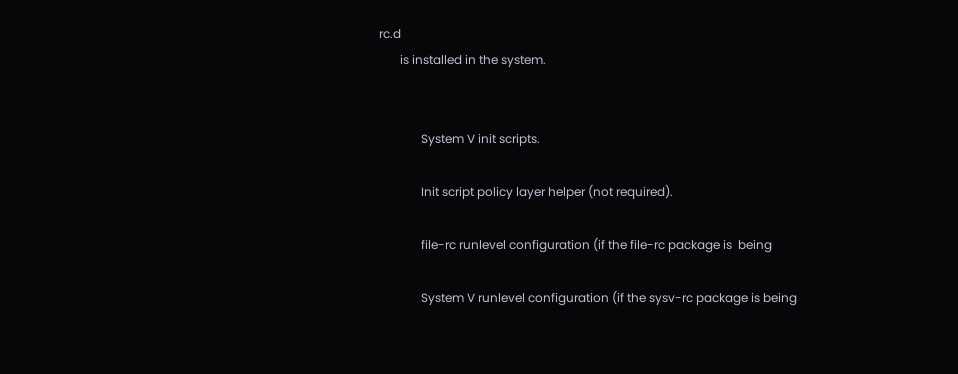rc.d
       is installed in the system.


              System V init scripts.

              Init script policy layer helper (not required).

              file-rc runlevel configuration (if the file-rc package is  being

              System V runlevel configuration (if the sysv-rc package is being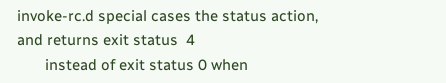invoke-rc.d special cases the status action, and returns exit status  4
       instead of exit status 0 when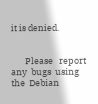it is denied.


       Please   report   any  bugs  using  the  Debian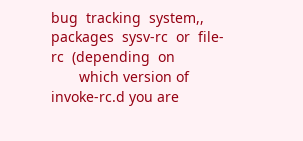bug  tracking  system,, packages  sysv-rc  or  file-rc  (depending  on
       which version of invoke-rc.d you are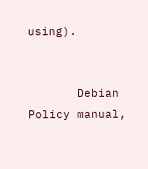using).


       Debian Policy manual,